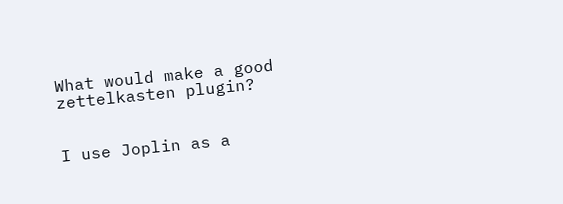What would make a good zettelkasten plugin?


I use Joplin as a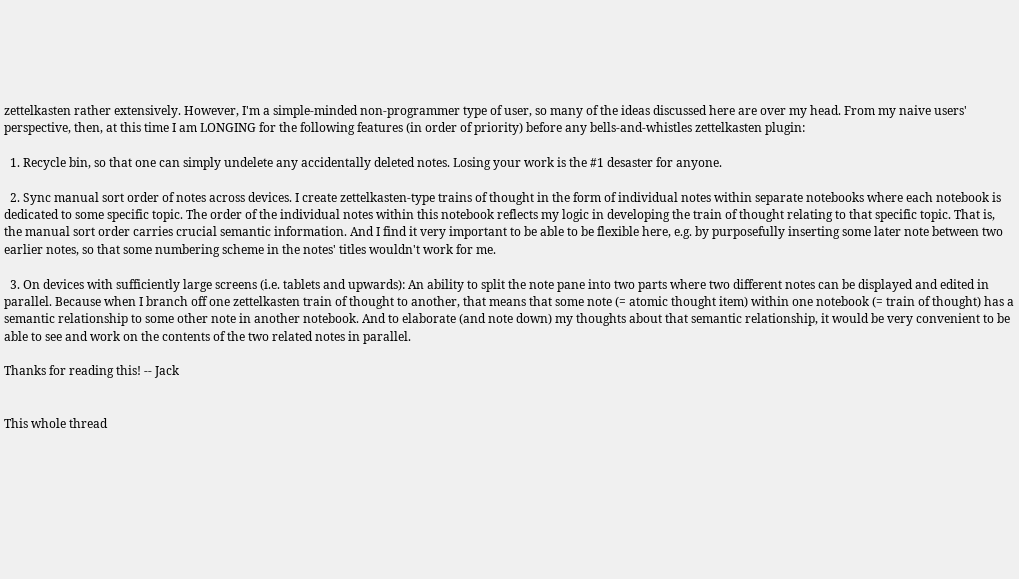zettelkasten rather extensively. However, I'm a simple-minded non-programmer type of user, so many of the ideas discussed here are over my head. From my naive users' perspective, then, at this time I am LONGING for the following features (in order of priority) before any bells-and-whistles zettelkasten plugin:

  1. Recycle bin, so that one can simply undelete any accidentally deleted notes. Losing your work is the #1 desaster for anyone.

  2. Sync manual sort order of notes across devices. I create zettelkasten-type trains of thought in the form of individual notes within separate notebooks where each notebook is dedicated to some specific topic. The order of the individual notes within this notebook reflects my logic in developing the train of thought relating to that specific topic. That is, the manual sort order carries crucial semantic information. And I find it very important to be able to be flexible here, e.g. by purposefully inserting some later note between two earlier notes, so that some numbering scheme in the notes' titles wouldn't work for me.

  3. On devices with sufficiently large screens (i.e. tablets and upwards): An ability to split the note pane into two parts where two different notes can be displayed and edited in parallel. Because when I branch off one zettelkasten train of thought to another, that means that some note (= atomic thought item) within one notebook (= train of thought) has a semantic relationship to some other note in another notebook. And to elaborate (and note down) my thoughts about that semantic relationship, it would be very convenient to be able to see and work on the contents of the two related notes in parallel.

Thanks for reading this! -- Jack


This whole thread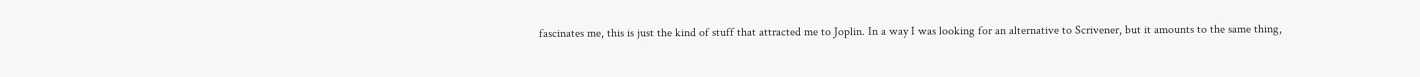fascinates me, this is just the kind of stuff that attracted me to Joplin. In a way I was looking for an alternative to Scrivener, but it amounts to the same thing,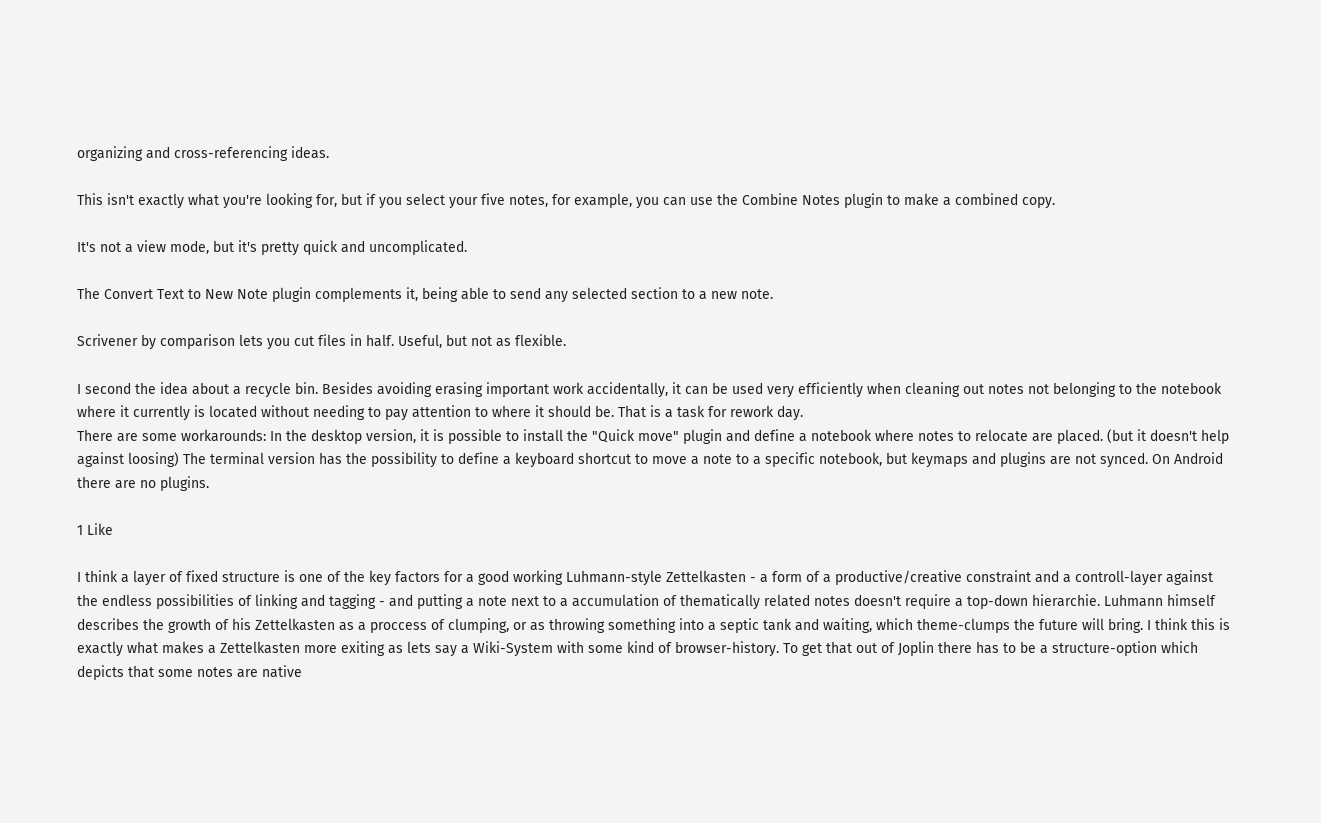organizing and cross-referencing ideas.

This isn't exactly what you're looking for, but if you select your five notes, for example, you can use the Combine Notes plugin to make a combined copy.

It's not a view mode, but it's pretty quick and uncomplicated.

The Convert Text to New Note plugin complements it, being able to send any selected section to a new note.

Scrivener by comparison lets you cut files in half. Useful, but not as flexible.

I second the idea about a recycle bin. Besides avoiding erasing important work accidentally, it can be used very efficiently when cleaning out notes not belonging to the notebook where it currently is located without needing to pay attention to where it should be. That is a task for rework day.
There are some workarounds: In the desktop version, it is possible to install the "Quick move" plugin and define a notebook where notes to relocate are placed. (but it doesn't help against loosing) The terminal version has the possibility to define a keyboard shortcut to move a note to a specific notebook, but keymaps and plugins are not synced. On Android there are no plugins.

1 Like

I think a layer of fixed structure is one of the key factors for a good working Luhmann-style Zettelkasten - a form of a productive/creative constraint and a controll-layer against the endless possibilities of linking and tagging - and putting a note next to a accumulation of thematically related notes doesn't require a top-down hierarchie. Luhmann himself describes the growth of his Zettelkasten as a proccess of clumping, or as throwing something into a septic tank and waiting, which theme-clumps the future will bring. I think this is exactly what makes a Zettelkasten more exiting as lets say a Wiki-System with some kind of browser-history. To get that out of Joplin there has to be a structure-option which depicts that some notes are native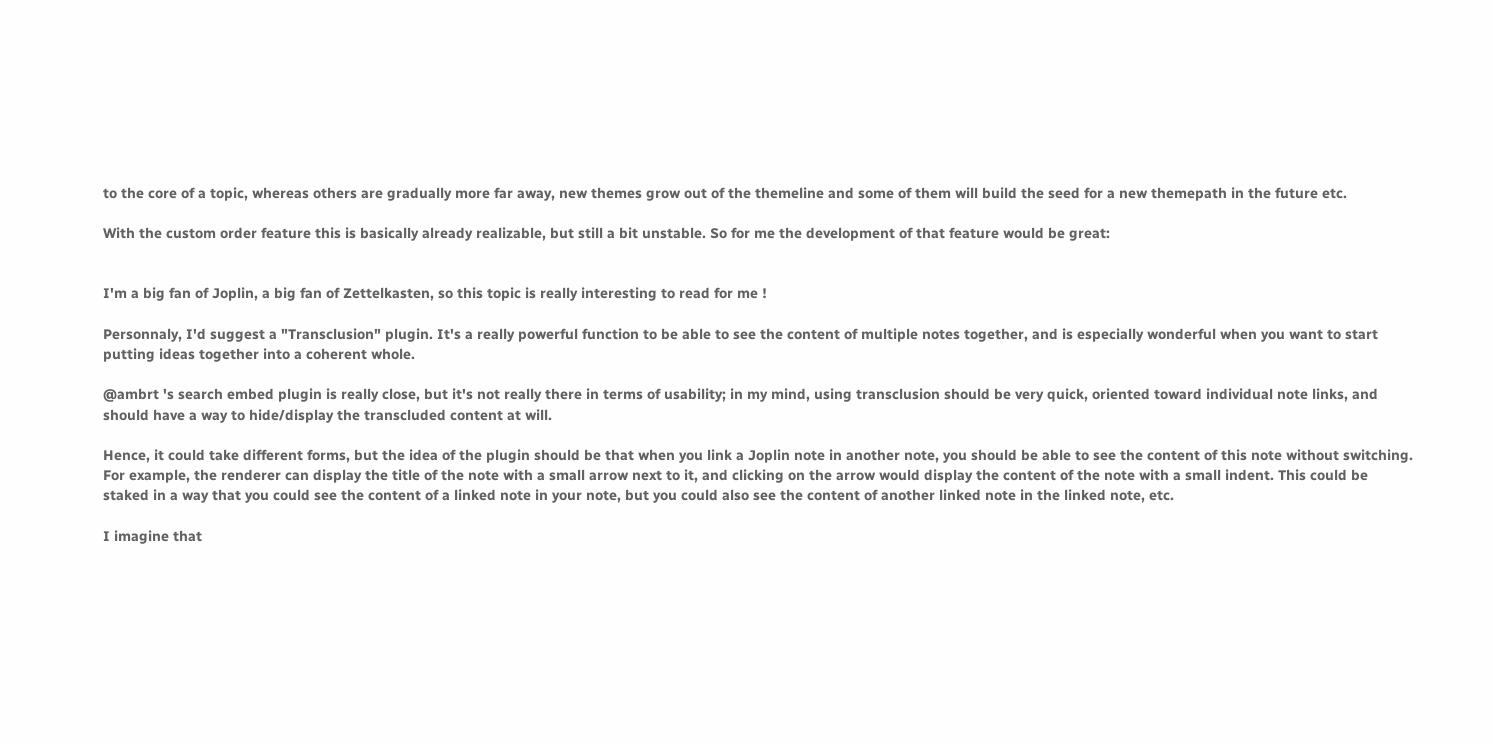to the core of a topic, whereas others are gradually more far away, new themes grow out of the themeline and some of them will build the seed for a new themepath in the future etc.

With the custom order feature this is basically already realizable, but still a bit unstable. So for me the development of that feature would be great:


I'm a big fan of Joplin, a big fan of Zettelkasten, so this topic is really interesting to read for me !

Personnaly, I'd suggest a "Transclusion" plugin. It's a really powerful function to be able to see the content of multiple notes together, and is especially wonderful when you want to start putting ideas together into a coherent whole.

@ambrt 's search embed plugin is really close, but it's not really there in terms of usability; in my mind, using transclusion should be very quick, oriented toward individual note links, and should have a way to hide/display the transcluded content at will.

Hence, it could take different forms, but the idea of the plugin should be that when you link a Joplin note in another note, you should be able to see the content of this note without switching. For example, the renderer can display the title of the note with a small arrow next to it, and clicking on the arrow would display the content of the note with a small indent. This could be staked in a way that you could see the content of a linked note in your note, but you could also see the content of another linked note in the linked note, etc.

I imagine that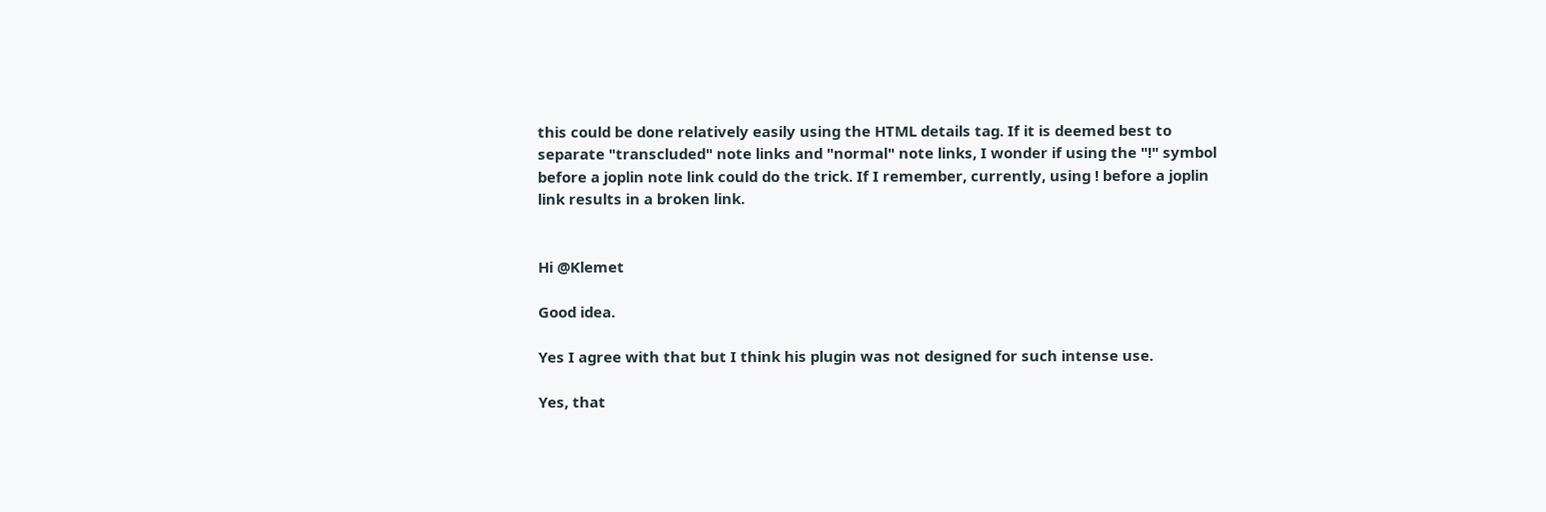this could be done relatively easily using the HTML details tag. If it is deemed best to separate "transcluded" note links and "normal" note links, I wonder if using the "!" symbol before a joplin note link could do the trick. If I remember, currently, using ! before a joplin link results in a broken link.


Hi @Klemet

Good idea.

Yes I agree with that but I think his plugin was not designed for such intense use.

Yes, that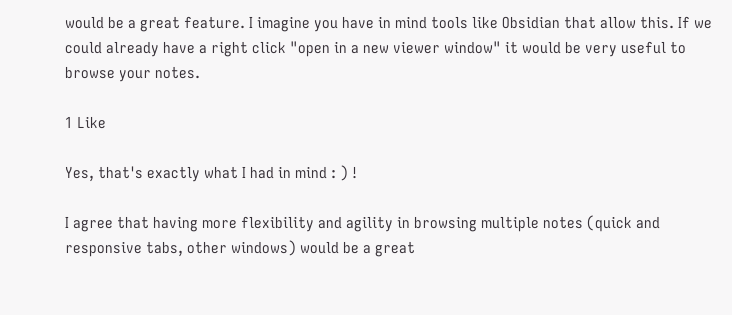would be a great feature. I imagine you have in mind tools like Obsidian that allow this. If we could already have a right click "open in a new viewer window" it would be very useful to browse your notes.

1 Like

Yes, that's exactly what I had in mind : ) !

I agree that having more flexibility and agility in browsing multiple notes (quick and responsive tabs, other windows) would be a great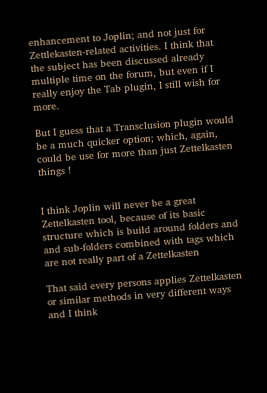enhancement to Joplin; and not just for Zettlekasten-related activities. I think that the subject has been discussed already multiple time on the forum, but even if I really enjoy the Tab plugin, I still wish for more.

But I guess that a Transclusion plugin would be a much quicker option; which, again, could be use for more than just Zettelkasten things !


I think Joplin will never be a great Zettelkasten tool, because of its basic structure which is build around folders and and sub-folders combined with tags which are not really part of a Zettelkasten

That said every persons applies Zettelkasten or similar methods in very different ways and I think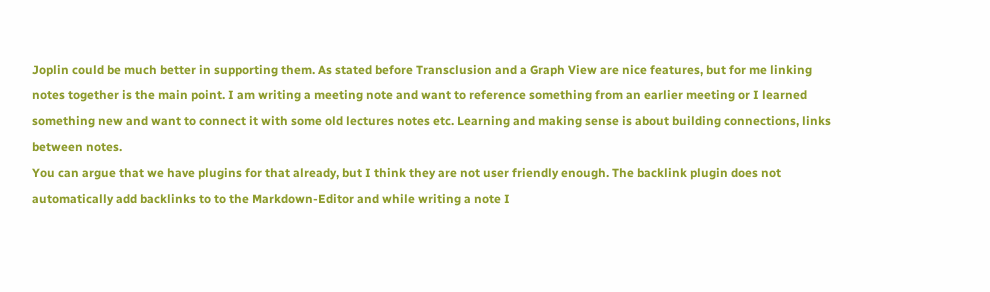Joplin could be much better in supporting them. As stated before Transclusion and a Graph View are nice features, but for me linking notes together is the main point. I am writing a meeting note and want to reference something from an earlier meeting or I learned something new and want to connect it with some old lectures notes etc. Learning and making sense is about building connections, links between notes.
You can argue that we have plugins for that already, but I think they are not user friendly enough. The backlink plugin does not automatically add backlinks to to the Markdown-Editor and while writing a note I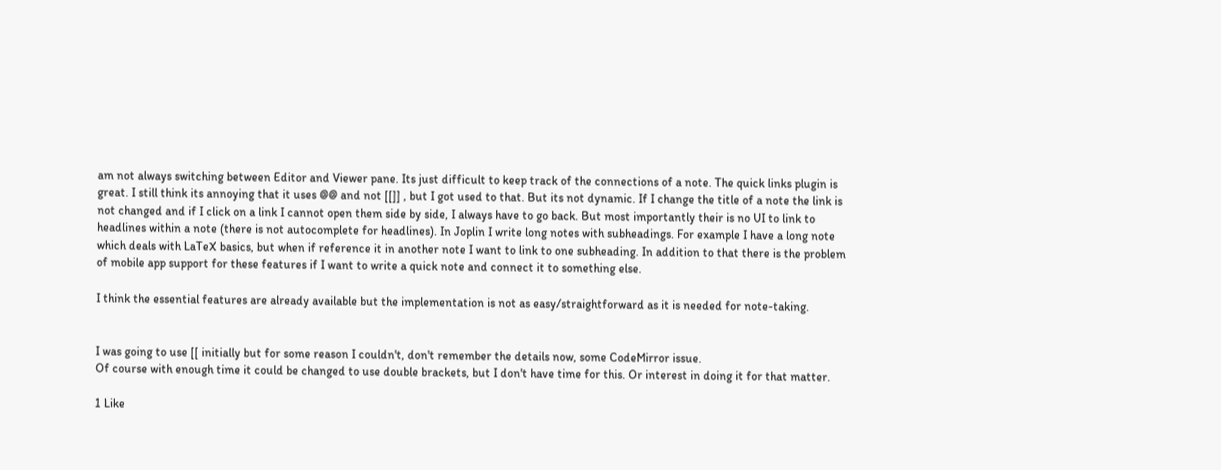am not always switching between Editor and Viewer pane. Its just difficult to keep track of the connections of a note. The quick links plugin is great. I still think its annoying that it uses @@ and not [[]] , but I got used to that. But its not dynamic. If I change the title of a note the link is not changed and if I click on a link I cannot open them side by side, I always have to go back. But most importantly their is no UI to link to headlines within a note (there is not autocomplete for headlines). In Joplin I write long notes with subheadings. For example I have a long note which deals with LaTeX basics, but when if reference it in another note I want to link to one subheading. In addition to that there is the problem of mobile app support for these features if I want to write a quick note and connect it to something else.

I think the essential features are already available but the implementation is not as easy/straightforward as it is needed for note-taking.


I was going to use [[ initially but for some reason I couldn't, don't remember the details now, some CodeMirror issue.
Of course with enough time it could be changed to use double brackets, but I don't have time for this. Or interest in doing it for that matter.

1 Like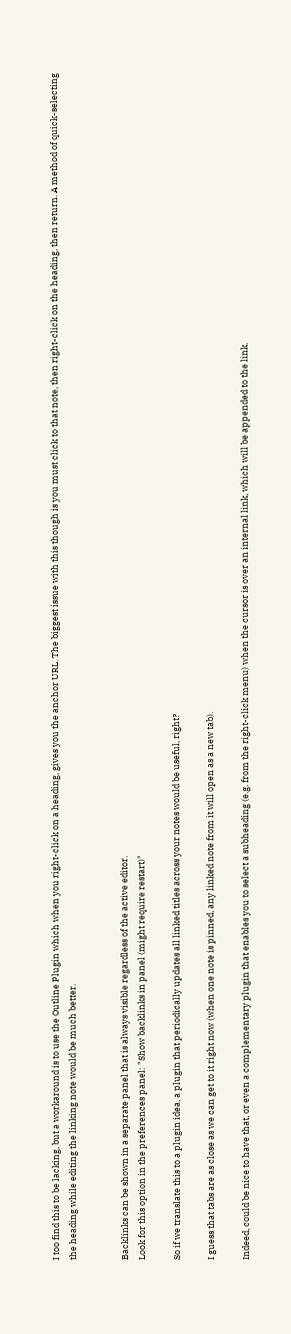I too find this to be lacking, but a workaround is to use the Outline Plugin which when you right-click on a heading, gives you the anchor URL. The biggest issue with this though is you must click to that note, then right-click on the heading, then return. A method of quick-selecting the heading while editing the linking note would be much better.


Backlinks can be shown in a separate panel that is always visible regardless of the active editor.
Look for this option in the preferences panel: "Show backlinks in panel (might require restart)"

So if we translate this to a plugin idea, a plugin that periodically updates all linked titles across your notes would be useful, right?

I guess that tabs are as close as we can get to it right now (when one note is pinned, any linked note from it will open as a new tab).

Indeed, could be nice to have that, or even a complementary plugin that enables you to select a subheading (e.g. from the right-click menu) when the cursor is over an internal link, which will be appended to the link.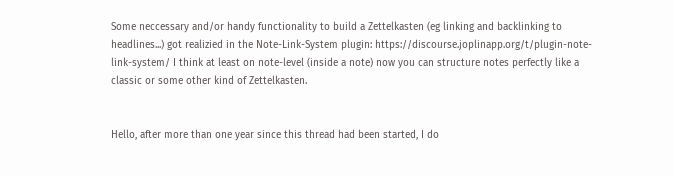Some neccessary and/or handy functionality to build a Zettelkasten (eg linking and backlinking to headlines...) got realizied in the Note-Link-System plugin: https://discourse.joplinapp.org/t/plugin-note-link-system/ I think at least on note-level (inside a note) now you can structure notes perfectly like a classic or some other kind of Zettelkasten.


Hello, after more than one year since this thread had been started, I do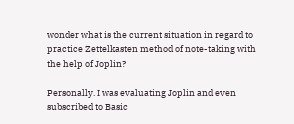wonder what is the current situation in regard to practice Zettelkasten method of note-taking with the help of Joplin?

Personally. I was evaluating Joplin and even subscribed to Basic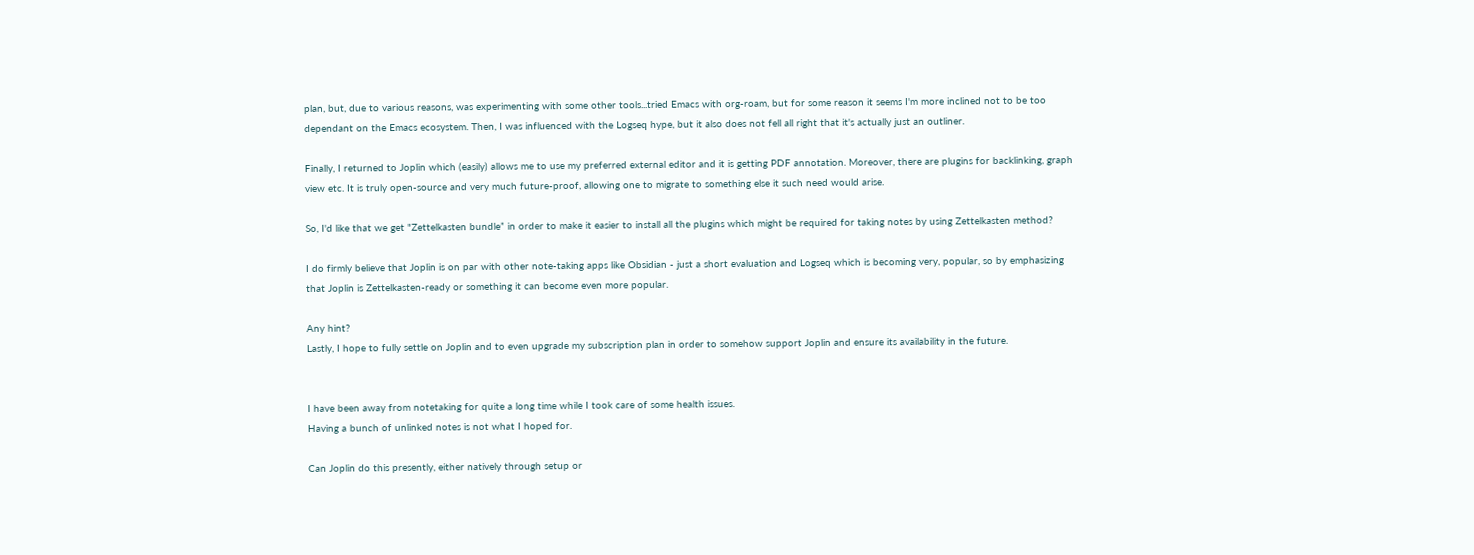plan, but, due to various reasons, was experimenting with some other tools...tried Emacs with org-roam, but for some reason it seems I'm more inclined not to be too dependant on the Emacs ecosystem. Then, I was influenced with the Logseq hype, but it also does not fell all right that it's actually just an outliner.

Finally, I returned to Joplin which (easily) allows me to use my preferred external editor and it is getting PDF annotation. Moreover, there are plugins for backlinking, graph view etc. It is truly open-source and very much future-proof, allowing one to migrate to something else it such need would arise.

So, I'd like that we get "Zettelkasten bundle” in order to make it easier to install all the plugins which might be required for taking notes by using Zettelkasten method?

I do firmly believe that Joplin is on par with other note-taking apps like Obsidian - just a short evaluation and Logseq which is becoming very, popular, so by emphasizing that Joplin is Zettelkasten-ready or something it can become even more popular.

Any hint?
Lastly, I hope to fully settle on Joplin and to even upgrade my subscription plan in order to somehow support Joplin and ensure its availability in the future.


I have been away from notetaking for quite a long time while I took care of some health issues.
Having a bunch of unlinked notes is not what I hoped for.

Can Joplin do this presently, either natively through setup or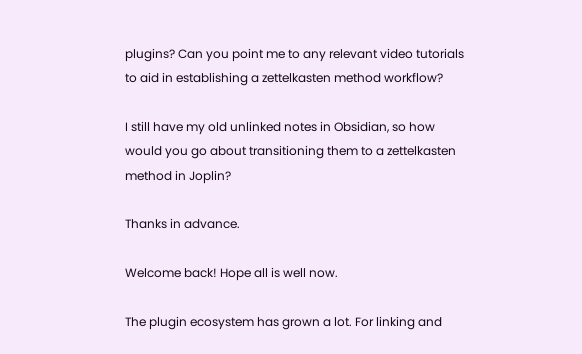plugins? Can you point me to any relevant video tutorials to aid in establishing a zettelkasten method workflow?

I still have my old unlinked notes in Obsidian, so how would you go about transitioning them to a zettelkasten method in Joplin?

Thanks in advance.

Welcome back! Hope all is well now.

The plugin ecosystem has grown a lot. For linking and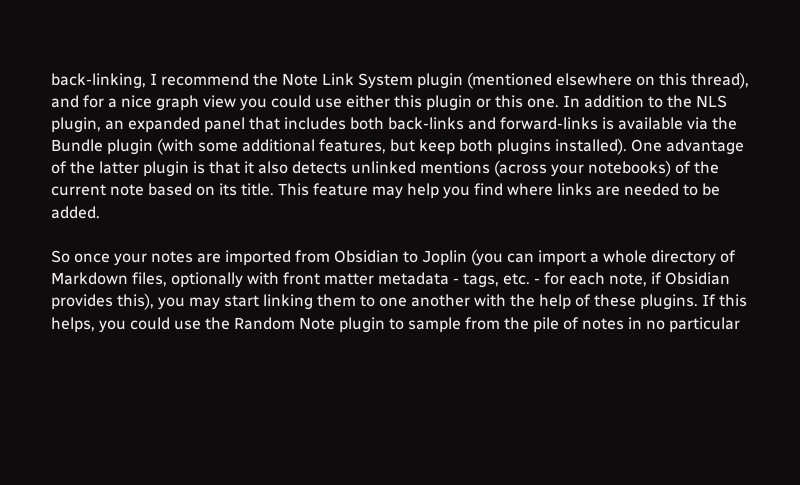back-linking, I recommend the Note Link System plugin (mentioned elsewhere on this thread), and for a nice graph view you could use either this plugin or this one. In addition to the NLS plugin, an expanded panel that includes both back-links and forward-links is available via the Bundle plugin (with some additional features, but keep both plugins installed). One advantage of the latter plugin is that it also detects unlinked mentions (across your notebooks) of the current note based on its title. This feature may help you find where links are needed to be added.

So once your notes are imported from Obsidian to Joplin (you can import a whole directory of Markdown files, optionally with front matter metadata - tags, etc. - for each note, if Obsidian provides this), you may start linking them to one another with the help of these plugins. If this helps, you could use the Random Note plugin to sample from the pile of notes in no particular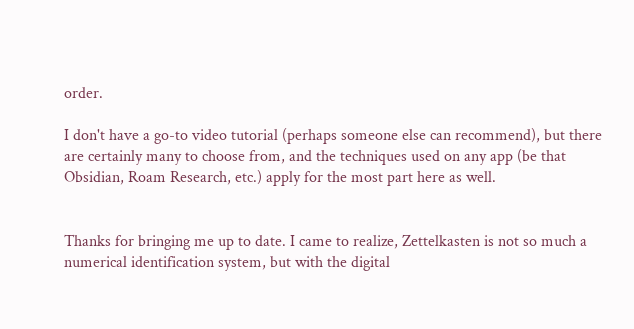order.

I don't have a go-to video tutorial (perhaps someone else can recommend), but there are certainly many to choose from, and the techniques used on any app (be that Obsidian, Roam Research, etc.) apply for the most part here as well.


Thanks for bringing me up to date. I came to realize, Zettelkasten is not so much a numerical identification system, but with the digital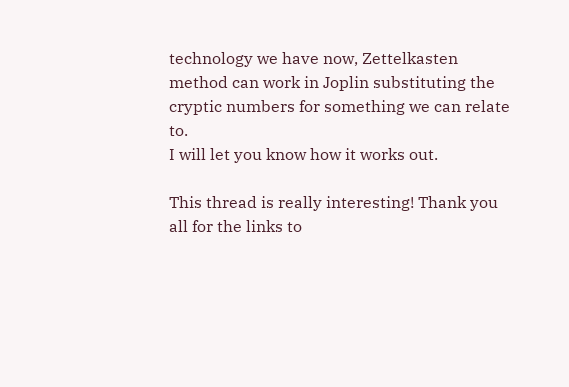technology we have now, Zettelkasten method can work in Joplin substituting the cryptic numbers for something we can relate to.
I will let you know how it works out.

This thread is really interesting! Thank you all for the links to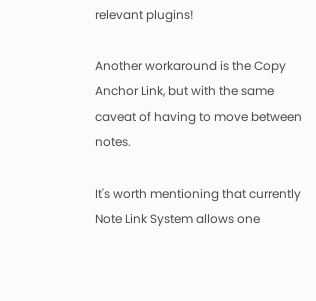relevant plugins!

Another workaround is the Copy Anchor Link, but with the same caveat of having to move between notes.

It's worth mentioning that currently Note Link System allows one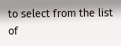to select from the list of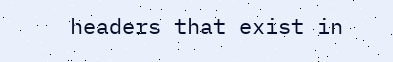headers that exist in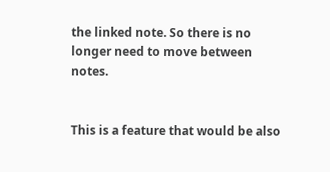the linked note. So there is no longer need to move between notes.


This is a feature that would be also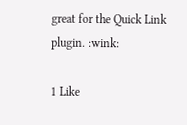great for the Quick Link plugin. :wink:

1 Like